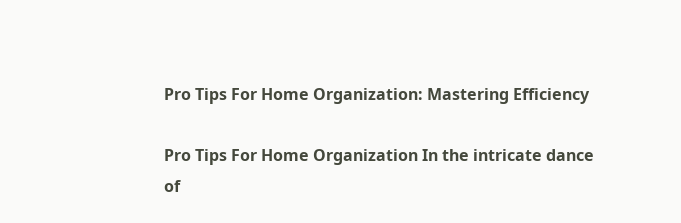Pro Tips For Home Organization: Mastering Efficiency

Pro Tips For Home Organization In the intricate dance of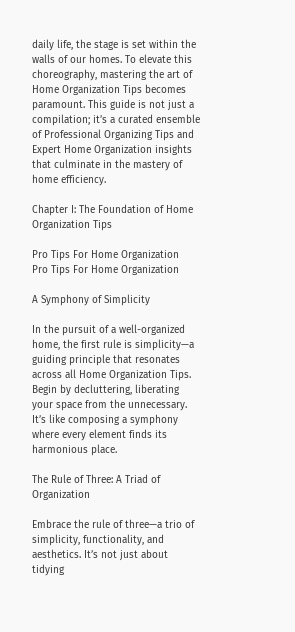daily life, the stage is set within the walls of our homes. To elevate this choreography, mastering the art of Home Organization Tips becomes paramount. This guide is not just a compilation; it’s a curated ensemble of Professional Organizing Tips and Expert Home Organization insights that culminate in the mastery of home efficiency.

Chapter I: The Foundation of Home Organization Tips

Pro Tips For Home Organization
Pro Tips For Home Organization

A Symphony of Simplicity

In the pursuit of a well-organized home, the first rule is simplicity—a guiding principle that resonates across all Home Organization Tips. Begin by decluttering, liberating your space from the unnecessary. It’s like composing a symphony where every element finds its harmonious place.

The Rule of Three: A Triad of Organization

Embrace the rule of three—a trio of simplicity, functionality, and aesthetics. It’s not just about tidying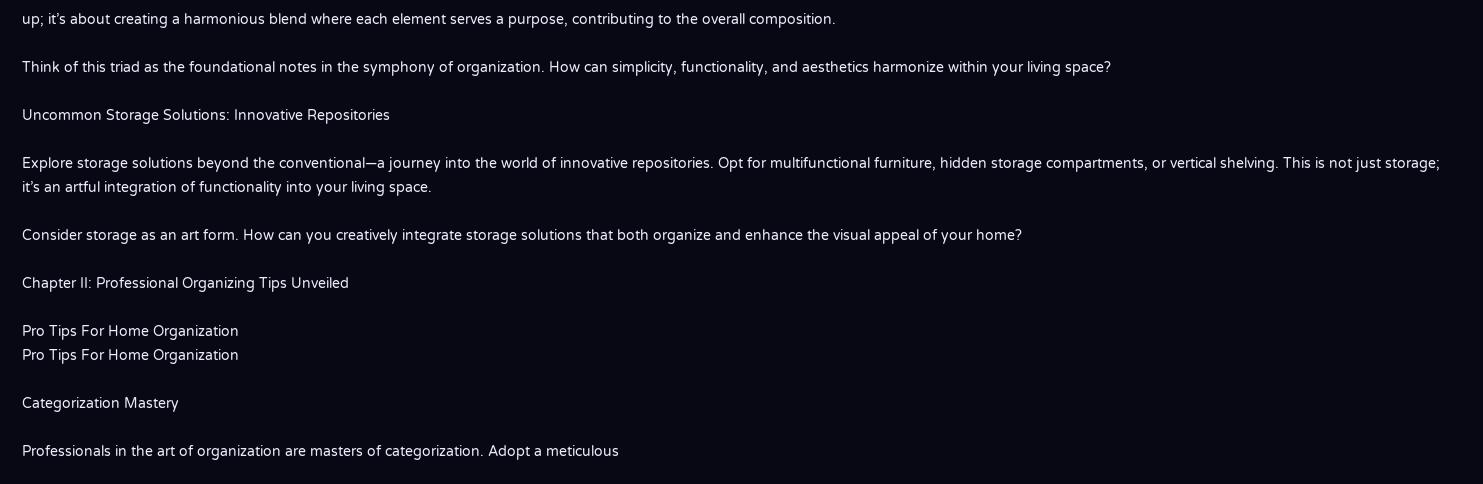up; it’s about creating a harmonious blend where each element serves a purpose, contributing to the overall composition.

Think of this triad as the foundational notes in the symphony of organization. How can simplicity, functionality, and aesthetics harmonize within your living space?

Uncommon Storage Solutions: Innovative Repositories

Explore storage solutions beyond the conventional—a journey into the world of innovative repositories. Opt for multifunctional furniture, hidden storage compartments, or vertical shelving. This is not just storage; it’s an artful integration of functionality into your living space.

Consider storage as an art form. How can you creatively integrate storage solutions that both organize and enhance the visual appeal of your home?

Chapter II: Professional Organizing Tips Unveiled

Pro Tips For Home Organization
Pro Tips For Home Organization

Categorization Mastery

Professionals in the art of organization are masters of categorization. Adopt a meticulous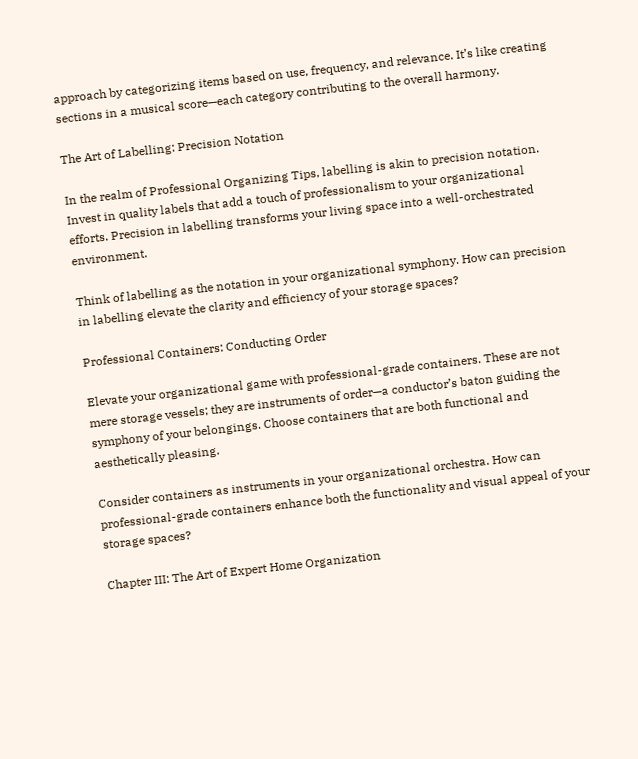approach by categorizing items based on use, frequency, and relevance. It’s like creating sections in a musical score—each category contributing to the overall harmony.

The Art of Labelling: Precision Notation

In the realm of Professional Organizing Tips, labelling is akin to precision notation. Invest in quality labels that add a touch of professionalism to your organizational efforts. Precision in labelling transforms your living space into a well-orchestrated environment.

Think of labelling as the notation in your organizational symphony. How can precision in labelling elevate the clarity and efficiency of your storage spaces?

Professional Containers: Conducting Order

Elevate your organizational game with professional-grade containers. These are not mere storage vessels; they are instruments of order—a conductor’s baton guiding the symphony of your belongings. Choose containers that are both functional and aesthetically pleasing.

Consider containers as instruments in your organizational orchestra. How can professional-grade containers enhance both the functionality and visual appeal of your storage spaces?

Chapter III: The Art of Expert Home Organization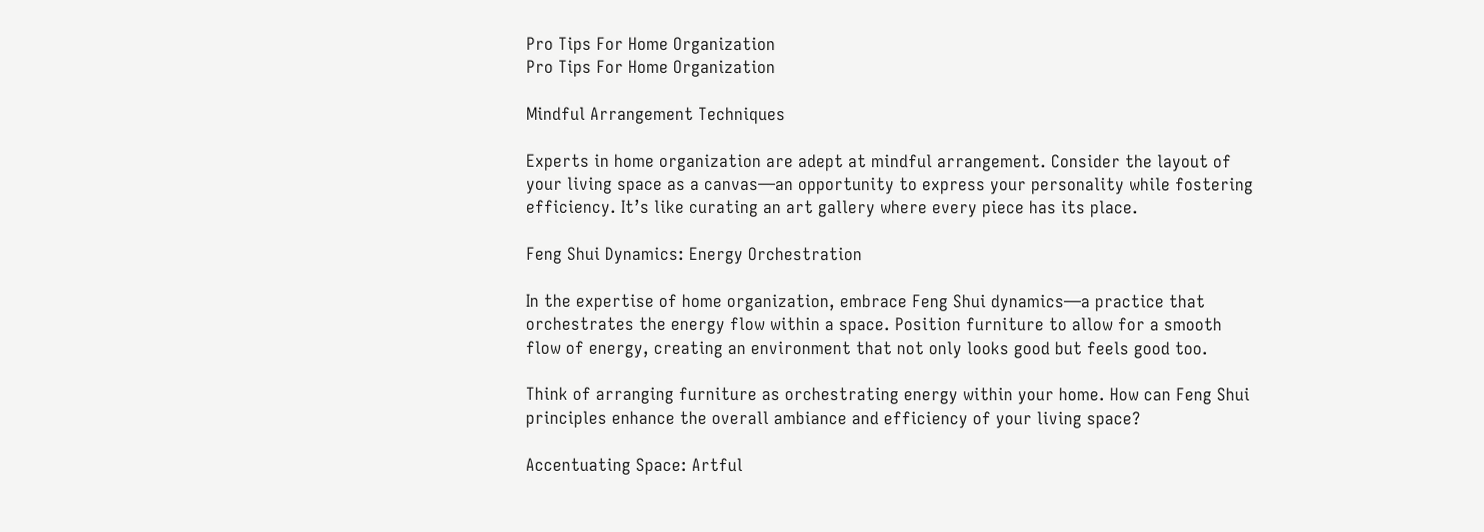Pro Tips For Home Organization
Pro Tips For Home Organization

Mindful Arrangement Techniques

Experts in home organization are adept at mindful arrangement. Consider the layout of your living space as a canvas—an opportunity to express your personality while fostering efficiency. It’s like curating an art gallery where every piece has its place.

Feng Shui Dynamics: Energy Orchestration

In the expertise of home organization, embrace Feng Shui dynamics—a practice that orchestrates the energy flow within a space. Position furniture to allow for a smooth flow of energy, creating an environment that not only looks good but feels good too.

Think of arranging furniture as orchestrating energy within your home. How can Feng Shui principles enhance the overall ambiance and efficiency of your living space?

Accentuating Space: Artful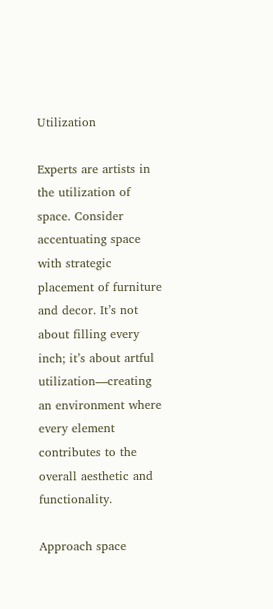Utilization

Experts are artists in the utilization of space. Consider accentuating space with strategic placement of furniture and decor. It’s not about filling every inch; it’s about artful utilization—creating an environment where every element contributes to the overall aesthetic and functionality.

Approach space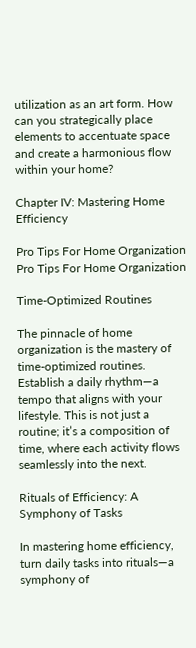utilization as an art form. How can you strategically place elements to accentuate space and create a harmonious flow within your home?

Chapter IV: Mastering Home Efficiency

Pro Tips For Home Organization
Pro Tips For Home Organization

Time-Optimized Routines

The pinnacle of home organization is the mastery of time-optimized routines. Establish a daily rhythm—a tempo that aligns with your lifestyle. This is not just a routine; it’s a composition of time, where each activity flows seamlessly into the next.

Rituals of Efficiency: A Symphony of Tasks

In mastering home efficiency, turn daily tasks into rituals—a symphony of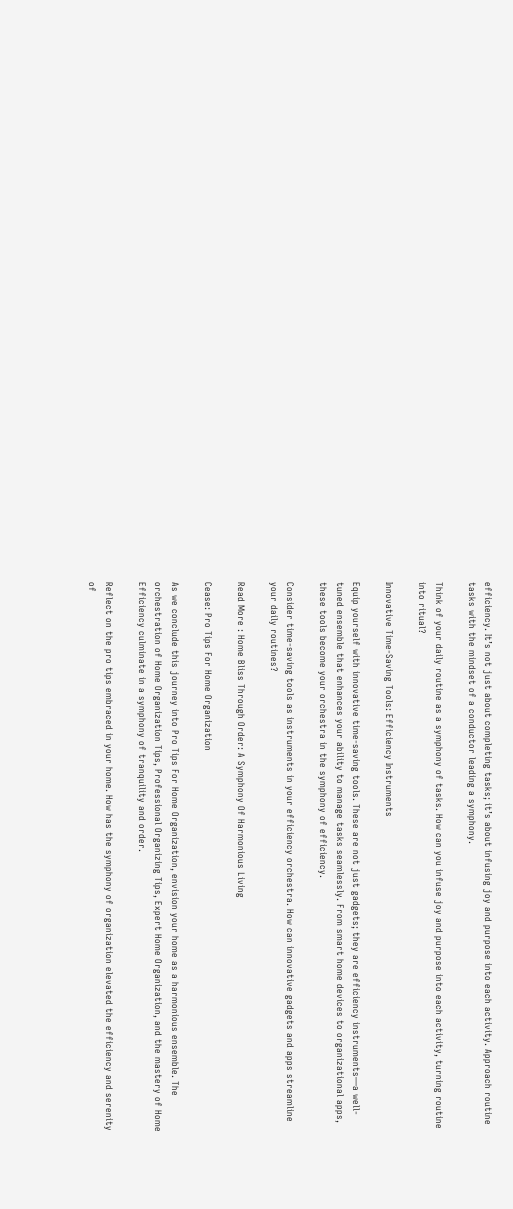efficiency. It’s not just about completing tasks; it’s about infusing joy and purpose into each activity. Approach routine tasks with the mindset of a conductor leading a symphony.

Think of your daily routine as a symphony of tasks. How can you infuse joy and purpose into each activity, turning routine into ritual?

Innovative Time-Saving Tools: Efficiency Instruments

Equip yourself with innovative time-saving tools. These are not just gadgets; they are efficiency instruments—a well-tuned ensemble that enhances your ability to manage tasks seamlessly. From smart home devices to organizational apps, these tools become your orchestra in the symphony of efficiency.

Consider time-saving tools as instruments in your efficiency orchestra. How can innovative gadgets and apps streamline your daily routines?

Read More : Home Bliss Through Order: A Symphony Of Harmonious Living

Cease: Pro Tips For Home Organization

As we conclude this journey into Pro Tips For Home Organization, envision your home as a harmonious ensemble. The orchestration of Home Organization Tips, Professional Organizing Tips, Expert Home Organization, and the mastery of Home Efficiency culminate in a symphony of tranquility and order.

Reflect on the pro tips embraced in your home. How has the symphony of organization elevated the efficiency and serenity of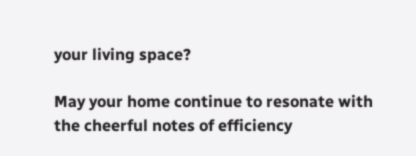your living space?

May your home continue to resonate with the cheerful notes of efficiency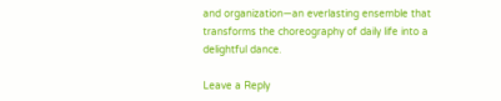and organization—an everlasting ensemble that transforms the choreography of daily life into a delightful dance.

Leave a Reply